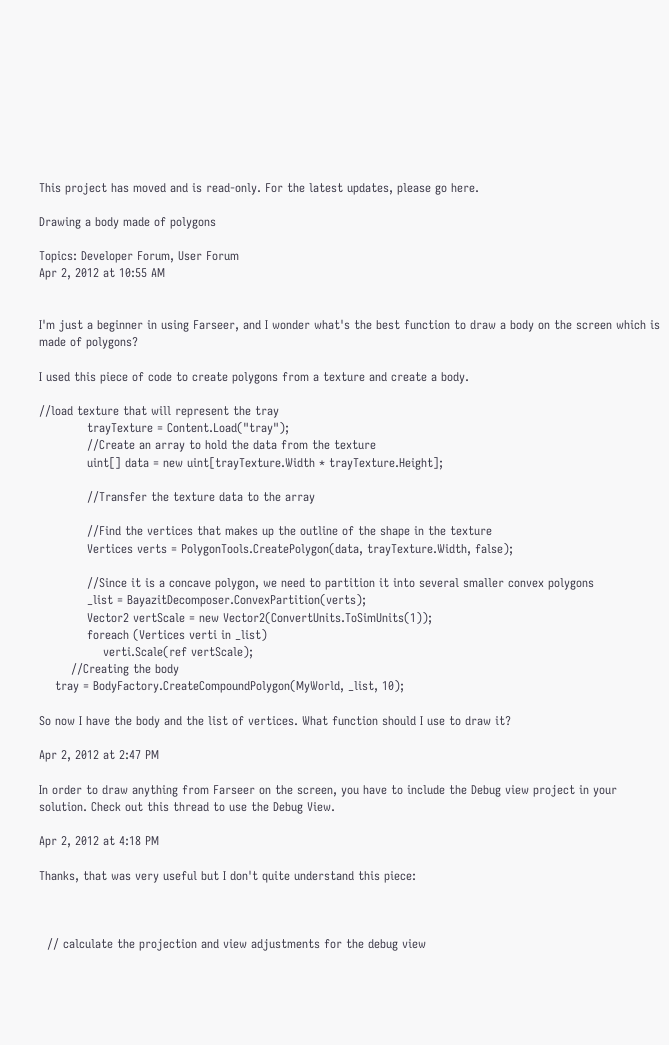This project has moved and is read-only. For the latest updates, please go here.

Drawing a body made of polygons

Topics: Developer Forum, User Forum
Apr 2, 2012 at 10:55 AM


I'm just a beginner in using Farseer, and I wonder what's the best function to draw a body on the screen which is made of polygons?

I used this piece of code to create polygons from a texture and create a body.

//load texture that will represent the tray
            trayTexture = Content.Load("tray");
            //Create an array to hold the data from the texture
            uint[] data = new uint[trayTexture.Width * trayTexture.Height];

            //Transfer the texture data to the array

            //Find the vertices that makes up the outline of the shape in the texture
            Vertices verts = PolygonTools.CreatePolygon(data, trayTexture.Width, false);

            //Since it is a concave polygon, we need to partition it into several smaller convex polygons
            _list = BayazitDecomposer.ConvexPartition(verts);
            Vector2 vertScale = new Vector2(ConvertUnits.ToSimUnits(1));
            foreach (Vertices verti in _list)
                verti.Scale(ref vertScale);
        //Creating the body
    tray = BodyFactory.CreateCompoundPolygon(MyWorld, _list, 10);

So now I have the body and the list of vertices. What function should I use to draw it?

Apr 2, 2012 at 2:47 PM

In order to draw anything from Farseer on the screen, you have to include the Debug view project in your solution. Check out this thread to use the Debug View.

Apr 2, 2012 at 4:18 PM

Thanks, that was very useful but I don't quite understand this piece:



  // calculate the projection and view adjustments for the debug view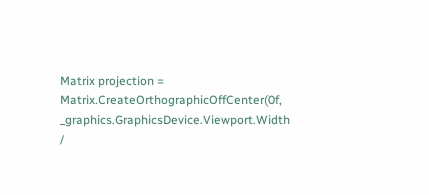Matrix projection = Matrix.CreateOrthographicOffCenter(0f, _graphics.GraphicsDevice.Viewport.Width /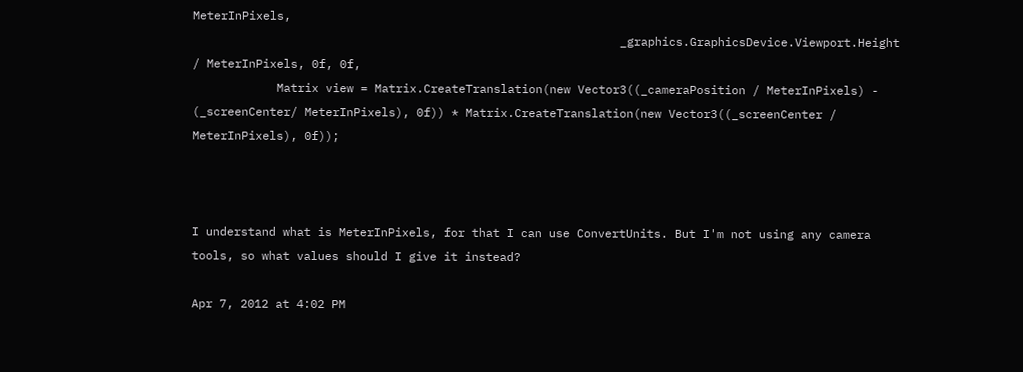MeterInPixels,
                                                             _graphics.GraphicsDevice.Viewport.Height / MeterInPixels, 0f, 0f,
            Matrix view = Matrix.CreateTranslation(new Vector3((_cameraPosition / MeterInPixels) - (_screenCenter/ MeterInPixels), 0f)) * Matrix.CreateTranslation(new Vector3((_screenCenter / MeterInPixels), 0f));



I understand what is MeterInPixels, for that I can use ConvertUnits. But I'm not using any camera tools, so what values should I give it instead?

Apr 7, 2012 at 4:02 PM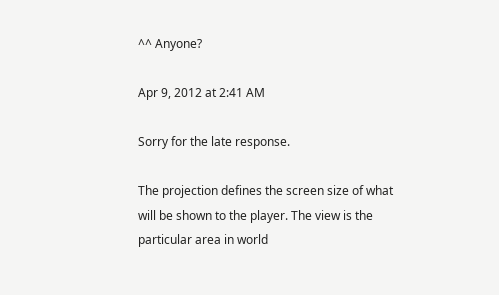^^ Anyone?

Apr 9, 2012 at 2:41 AM

Sorry for the late response.

The projection defines the screen size of what will be shown to the player. The view is the particular area in world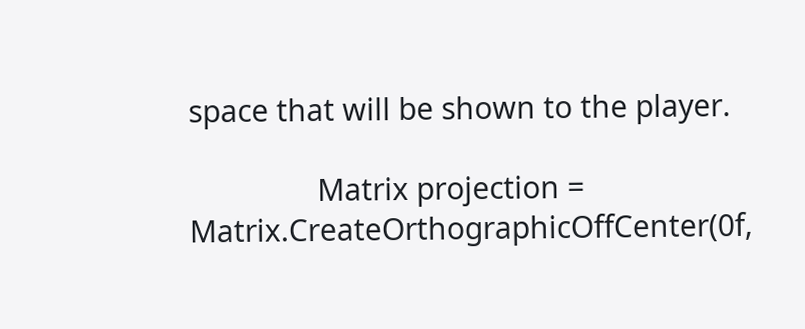space that will be shown to the player.

                Matrix projection = Matrix.CreateOrthographicOffCenter(0f,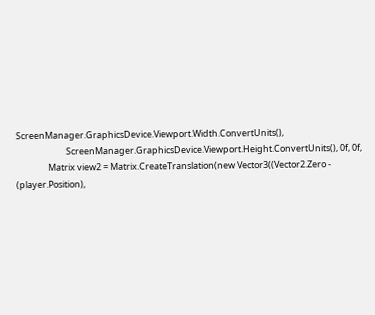ScreenManager.GraphicsDevice.Viewport.Width.ConvertUnits(),
                         ScreenManager.GraphicsDevice.Viewport.Height.ConvertUnits(), 0f, 0f,
                Matrix view2 = Matrix.CreateTranslation(new Vector3((Vector2.Zero - (player.Position),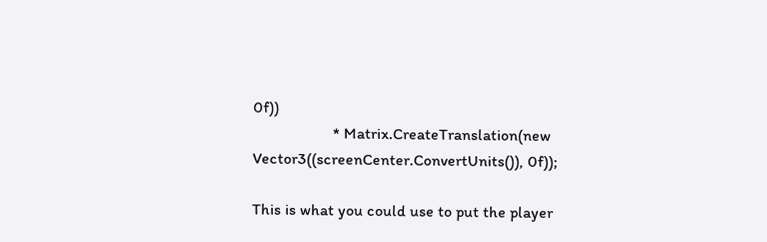0f))
                    * Matrix.CreateTranslation(new Vector3((screenCenter.ConvertUnits()), 0f));

This is what you could use to put the player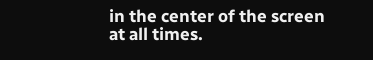in the center of the screen at all times.